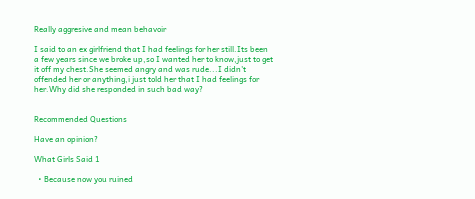Really aggresive and mean behavoir

I said to an ex girlfriend that I had feelings for her still.Its been a few years since we broke up,so I wanted her to know,just to get it off my chest.She seemed angry and was rude...I didn't offended her or anything,i just told her that I had feelings for her.Why did she responded in such bad way?


Recommended Questions

Have an opinion?

What Girls Said 1

  • Because now you ruined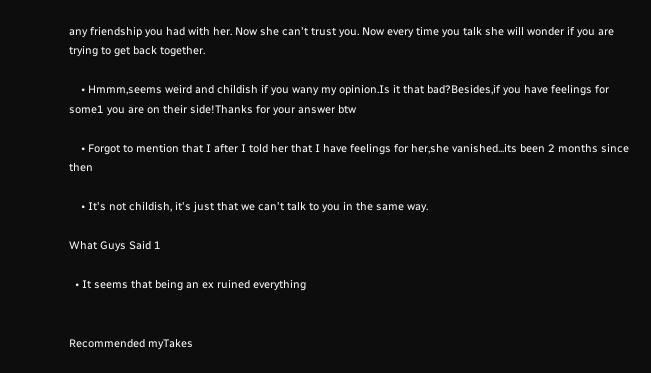any friendship you had with her. Now she can't trust you. Now every time you talk she will wonder if you are trying to get back together.

    • Hmmm,seems weird and childish if you wany my opinion.Is it that bad?Besides,if you have feelings for some1 you are on their side!Thanks for your answer btw

    • Forgot to mention that I after I told her that I have feelings for her,she vanished...its been 2 months since then

    • It's not childish, it's just that we can't talk to you in the same way.

What Guys Said 1

  • It seems that being an ex ruined everything


Recommended myTakes